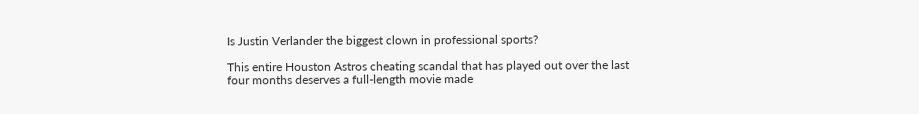Is Justin Verlander the biggest clown in professional sports?

This entire Houston Astros cheating scandal that has played out over the last four months deserves a full-length movie made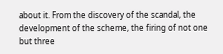about it. From the discovery of the scandal, the development of the scheme, the firing of not one but three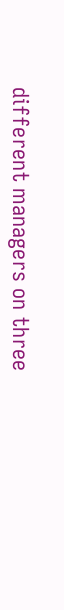different managers on three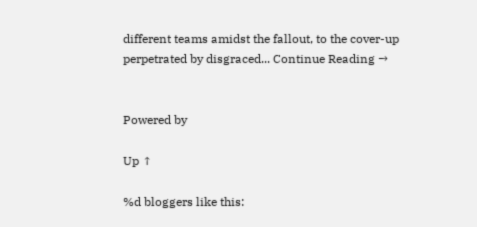different teams amidst the fallout, to the cover-up perpetrated by disgraced... Continue Reading →


Powered by

Up ↑

%d bloggers like this: